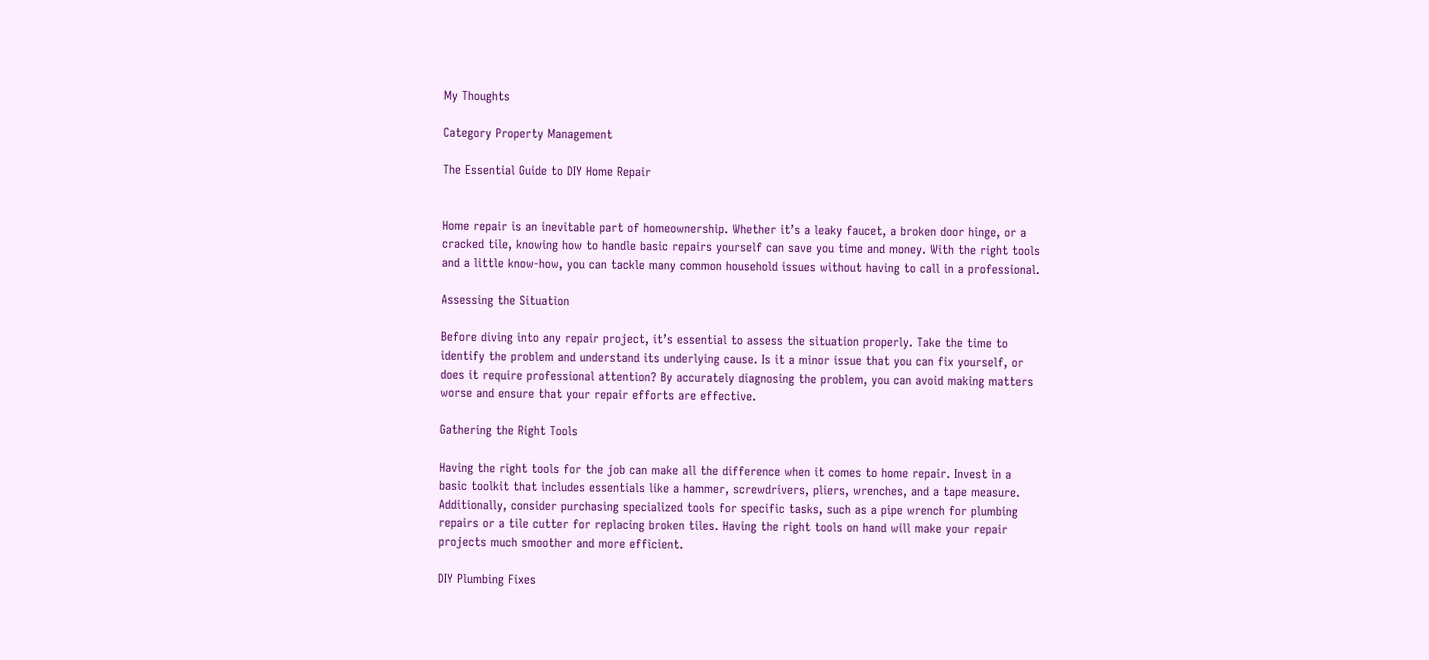My Thoughts

Category Property Management

The Essential Guide to DIY Home Repair


Home repair is an inevitable part of homeownership. Whether it’s a leaky faucet, a broken door hinge, or a cracked tile, knowing how to handle basic repairs yourself can save you time and money. With the right tools and a little know-how, you can tackle many common household issues without having to call in a professional.

Assessing the Situation

Before diving into any repair project, it’s essential to assess the situation properly. Take the time to identify the problem and understand its underlying cause. Is it a minor issue that you can fix yourself, or does it require professional attention? By accurately diagnosing the problem, you can avoid making matters worse and ensure that your repair efforts are effective.

Gathering the Right Tools

Having the right tools for the job can make all the difference when it comes to home repair. Invest in a basic toolkit that includes essentials like a hammer, screwdrivers, pliers, wrenches, and a tape measure. Additionally, consider purchasing specialized tools for specific tasks, such as a pipe wrench for plumbing repairs or a tile cutter for replacing broken tiles. Having the right tools on hand will make your repair projects much smoother and more efficient.

DIY Plumbing Fixes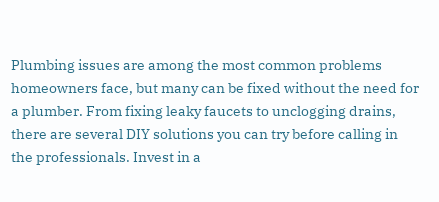Plumbing issues are among the most common problems homeowners face, but many can be fixed without the need for a plumber. From fixing leaky faucets to unclogging drains, there are several DIY solutions you can try before calling in the professionals. Invest in a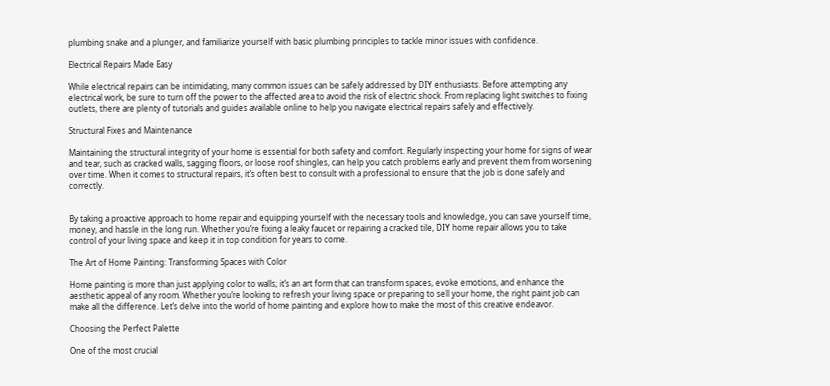plumbing snake and a plunger, and familiarize yourself with basic plumbing principles to tackle minor issues with confidence.

Electrical Repairs Made Easy

While electrical repairs can be intimidating, many common issues can be safely addressed by DIY enthusiasts. Before attempting any electrical work, be sure to turn off the power to the affected area to avoid the risk of electric shock. From replacing light switches to fixing outlets, there are plenty of tutorials and guides available online to help you navigate electrical repairs safely and effectively.

Structural Fixes and Maintenance

Maintaining the structural integrity of your home is essential for both safety and comfort. Regularly inspecting your home for signs of wear and tear, such as cracked walls, sagging floors, or loose roof shingles, can help you catch problems early and prevent them from worsening over time. When it comes to structural repairs, it’s often best to consult with a professional to ensure that the job is done safely and correctly.


By taking a proactive approach to home repair and equipping yourself with the necessary tools and knowledge, you can save yourself time, money, and hassle in the long run. Whether you’re fixing a leaky faucet or repairing a cracked tile, DIY home repair allows you to take control of your living space and keep it in top condition for years to come.

The Art of Home Painting: Transforming Spaces with Color

Home painting is more than just applying color to walls; it’s an art form that can transform spaces, evoke emotions, and enhance the aesthetic appeal of any room. Whether you’re looking to refresh your living space or preparing to sell your home, the right paint job can make all the difference. Let’s delve into the world of home painting and explore how to make the most of this creative endeavor.

Choosing the Perfect Palette

One of the most crucial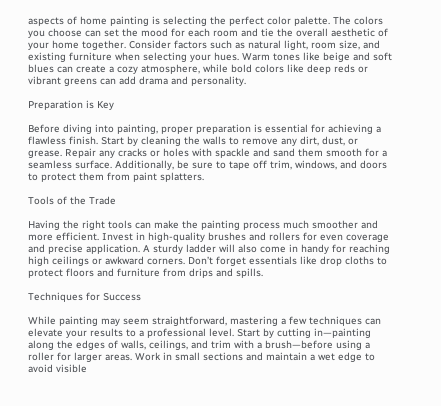aspects of home painting is selecting the perfect color palette. The colors you choose can set the mood for each room and tie the overall aesthetic of your home together. Consider factors such as natural light, room size, and existing furniture when selecting your hues. Warm tones like beige and soft blues can create a cozy atmosphere, while bold colors like deep reds or vibrant greens can add drama and personality.

Preparation is Key

Before diving into painting, proper preparation is essential for achieving a flawless finish. Start by cleaning the walls to remove any dirt, dust, or grease. Repair any cracks or holes with spackle and sand them smooth for a seamless surface. Additionally, be sure to tape off trim, windows, and doors to protect them from paint splatters.

Tools of the Trade

Having the right tools can make the painting process much smoother and more efficient. Invest in high-quality brushes and rollers for even coverage and precise application. A sturdy ladder will also come in handy for reaching high ceilings or awkward corners. Don’t forget essentials like drop cloths to protect floors and furniture from drips and spills.

Techniques for Success

While painting may seem straightforward, mastering a few techniques can elevate your results to a professional level. Start by cutting in—painting along the edges of walls, ceilings, and trim with a brush—before using a roller for larger areas. Work in small sections and maintain a wet edge to avoid visible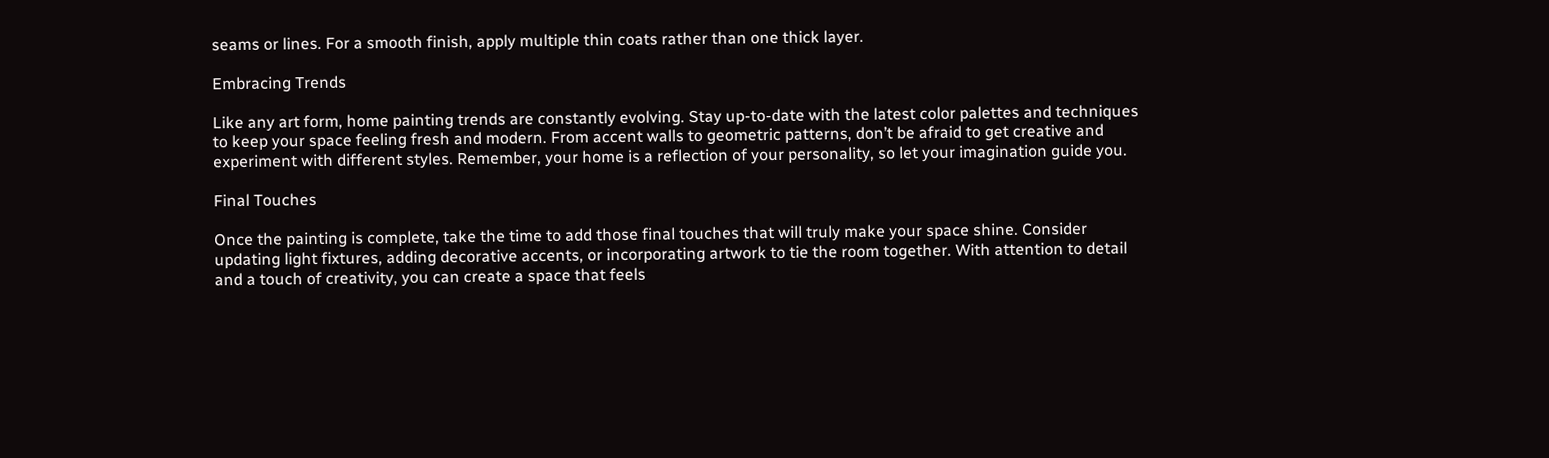seams or lines. For a smooth finish, apply multiple thin coats rather than one thick layer.

Embracing Trends

Like any art form, home painting trends are constantly evolving. Stay up-to-date with the latest color palettes and techniques to keep your space feeling fresh and modern. From accent walls to geometric patterns, don’t be afraid to get creative and experiment with different styles. Remember, your home is a reflection of your personality, so let your imagination guide you.

Final Touches

Once the painting is complete, take the time to add those final touches that will truly make your space shine. Consider updating light fixtures, adding decorative accents, or incorporating artwork to tie the room together. With attention to detail and a touch of creativity, you can create a space that feels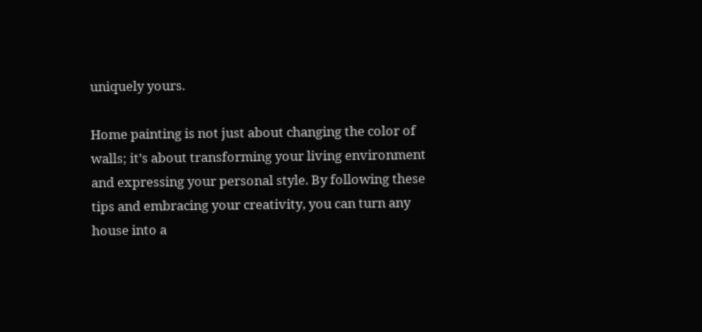uniquely yours.

Home painting is not just about changing the color of walls; it’s about transforming your living environment and expressing your personal style. By following these tips and embracing your creativity, you can turn any house into a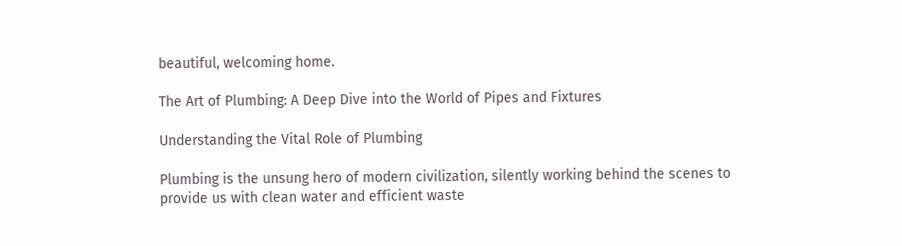beautiful, welcoming home.

The Art of Plumbing: A Deep Dive into the World of Pipes and Fixtures

Understanding the Vital Role of Plumbing

Plumbing is the unsung hero of modern civilization, silently working behind the scenes to provide us with clean water and efficient waste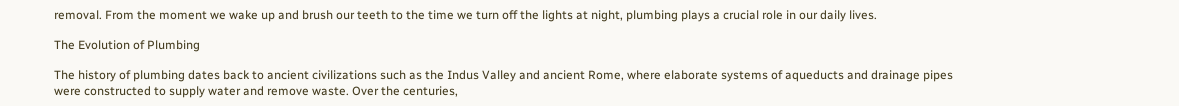removal. From the moment we wake up and brush our teeth to the time we turn off the lights at night, plumbing plays a crucial role in our daily lives.

The Evolution of Plumbing

The history of plumbing dates back to ancient civilizations such as the Indus Valley and ancient Rome, where elaborate systems of aqueducts and drainage pipes were constructed to supply water and remove waste. Over the centuries,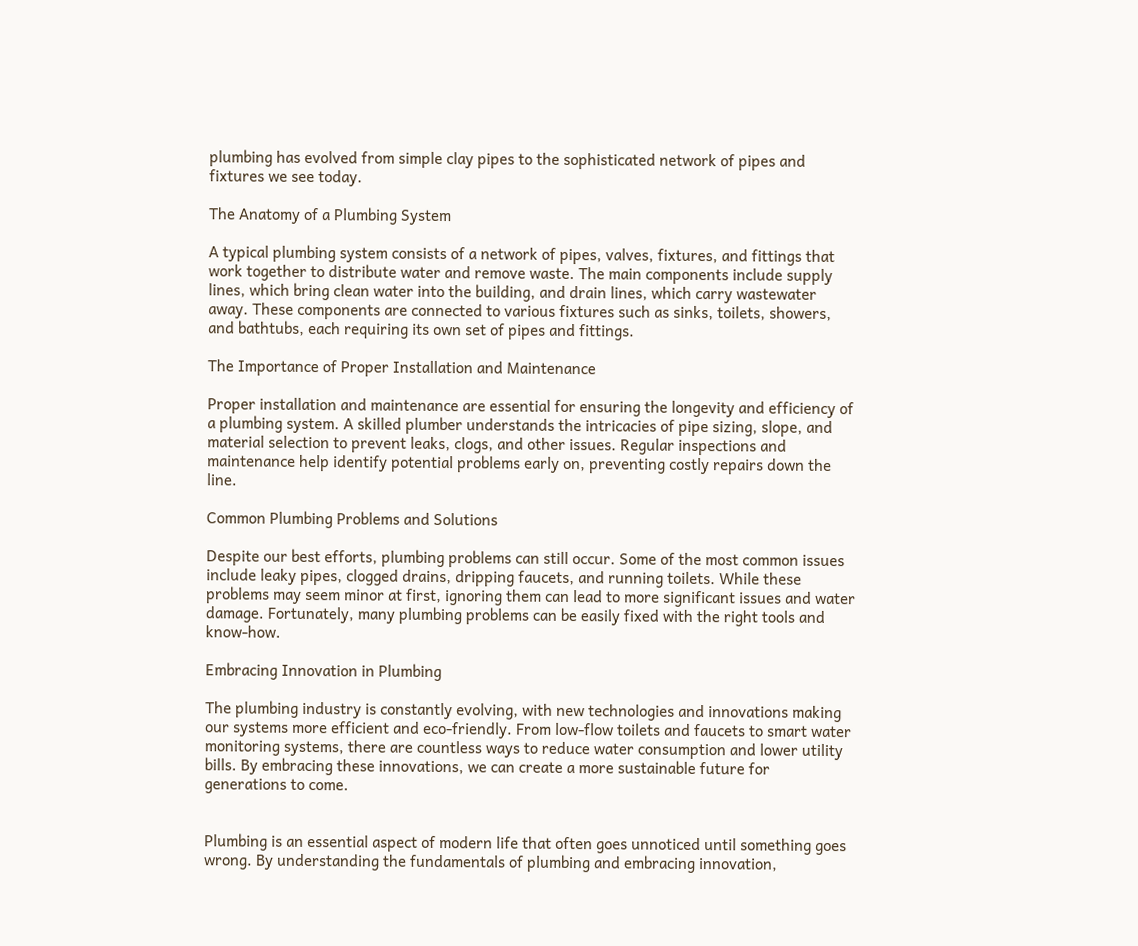plumbing has evolved from simple clay pipes to the sophisticated network of pipes and fixtures we see today.

The Anatomy of a Plumbing System

A typical plumbing system consists of a network of pipes, valves, fixtures, and fittings that work together to distribute water and remove waste. The main components include supply lines, which bring clean water into the building, and drain lines, which carry wastewater away. These components are connected to various fixtures such as sinks, toilets, showers, and bathtubs, each requiring its own set of pipes and fittings.

The Importance of Proper Installation and Maintenance

Proper installation and maintenance are essential for ensuring the longevity and efficiency of a plumbing system. A skilled plumber understands the intricacies of pipe sizing, slope, and material selection to prevent leaks, clogs, and other issues. Regular inspections and maintenance help identify potential problems early on, preventing costly repairs down the line.

Common Plumbing Problems and Solutions

Despite our best efforts, plumbing problems can still occur. Some of the most common issues include leaky pipes, clogged drains, dripping faucets, and running toilets. While these problems may seem minor at first, ignoring them can lead to more significant issues and water damage. Fortunately, many plumbing problems can be easily fixed with the right tools and know-how.

Embracing Innovation in Plumbing

The plumbing industry is constantly evolving, with new technologies and innovations making our systems more efficient and eco-friendly. From low-flow toilets and faucets to smart water monitoring systems, there are countless ways to reduce water consumption and lower utility bills. By embracing these innovations, we can create a more sustainable future for generations to come.


Plumbing is an essential aspect of modern life that often goes unnoticed until something goes wrong. By understanding the fundamentals of plumbing and embracing innovation,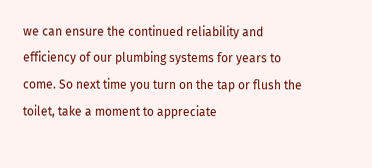we can ensure the continued reliability and efficiency of our plumbing systems for years to come. So next time you turn on the tap or flush the toilet, take a moment to appreciate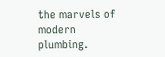the marvels of modern plumbing.